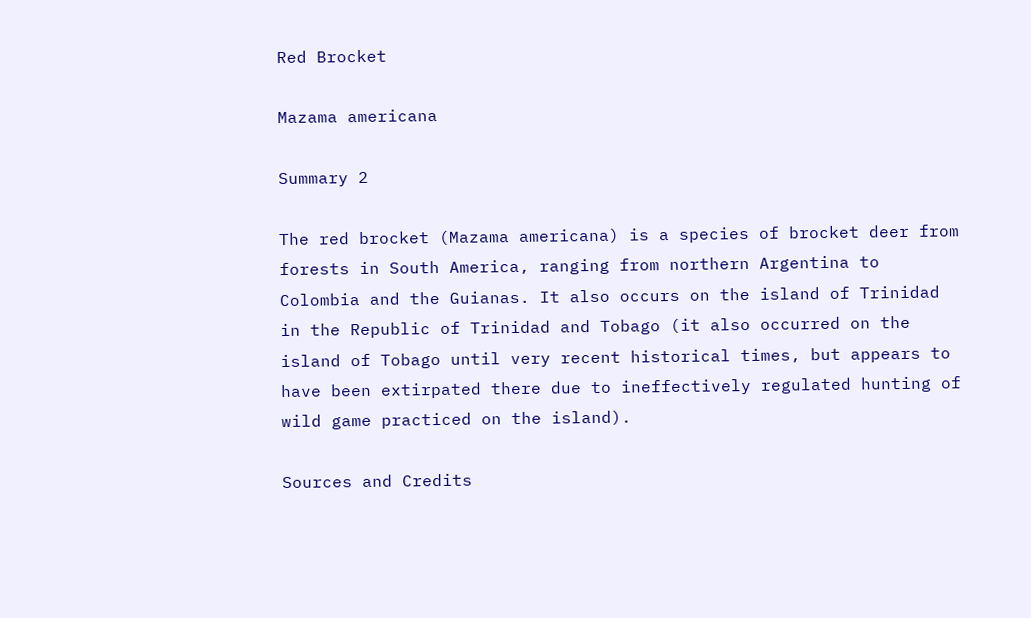Red Brocket

Mazama americana

Summary 2

The red brocket (Mazama americana) is a species of brocket deer from forests in South America, ranging from northern Argentina to Colombia and the Guianas. It also occurs on the island of Trinidad in the Republic of Trinidad and Tobago (it also occurred on the island of Tobago until very recent historical times, but appears to have been extirpated there due to ineffectively regulated hunting of wild game practiced on the island).

Sources and Credits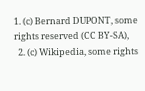1. (c) Bernard DUPONT, some rights reserved (CC BY-SA),
  2. (c) Wikipedia, some rights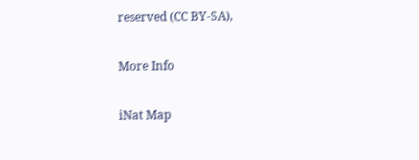reserved (CC BY-SA),

More Info

iNat Map